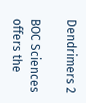Dendrimers 2

BOC Sciences offers the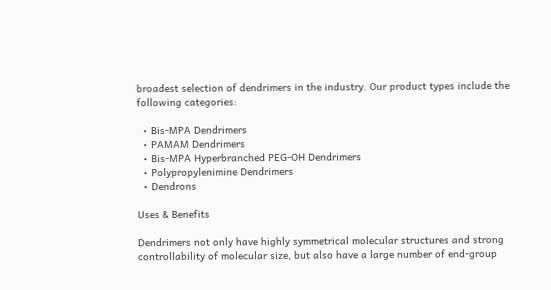broadest selection of dendrimers in the industry. Our product types include the following categories:

  • Bis-MPA Dendrimers
  • PAMAM Dendrimers
  • Bis-MPA Hyperbranched PEG-OH Dendrimers
  • Polypropylenimine Dendrimers
  • Dendrons

Uses & Benefits

Dendrimers not only have highly symmetrical molecular structures and strong controllability of molecular size, but also have a large number of end-group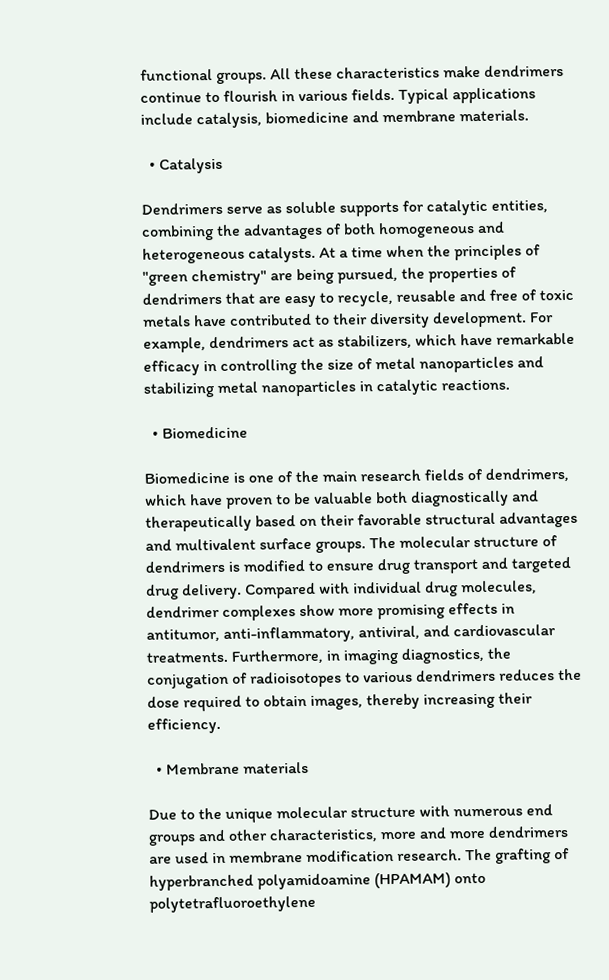functional groups. All these characteristics make dendrimers continue to flourish in various fields. Typical applications include catalysis, biomedicine and membrane materials.

  • Catalysis

Dendrimers serve as soluble supports for catalytic entities, combining the advantages of both homogeneous and heterogeneous catalysts. At a time when the principles of "green chemistry" are being pursued, the properties of dendrimers that are easy to recycle, reusable and free of toxic metals have contributed to their diversity development. For example, dendrimers act as stabilizers, which have remarkable efficacy in controlling the size of metal nanoparticles and stabilizing metal nanoparticles in catalytic reactions.

  • Biomedicine

Biomedicine is one of the main research fields of dendrimers, which have proven to be valuable both diagnostically and therapeutically based on their favorable structural advantages and multivalent surface groups. The molecular structure of dendrimers is modified to ensure drug transport and targeted drug delivery. Compared with individual drug molecules, dendrimer complexes show more promising effects in antitumor, anti-inflammatory, antiviral, and cardiovascular treatments. Furthermore, in imaging diagnostics, the conjugation of radioisotopes to various dendrimers reduces the dose required to obtain images, thereby increasing their efficiency.

  • Membrane materials

Due to the unique molecular structure with numerous end groups and other characteristics, more and more dendrimers are used in membrane modification research. The grafting of hyperbranched polyamidoamine (HPAMAM) onto polytetrafluoroethylene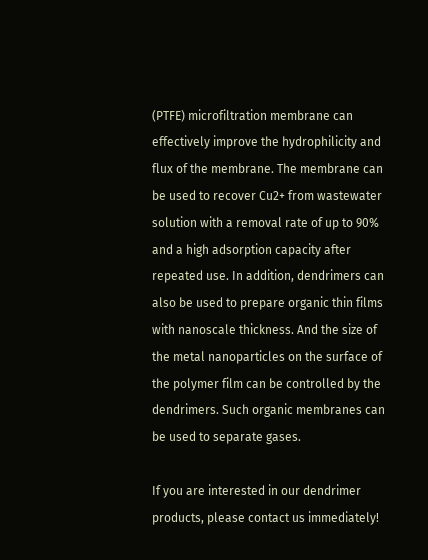(PTFE) microfiltration membrane can effectively improve the hydrophilicity and flux of the membrane. The membrane can be used to recover Cu2+ from wastewater solution with a removal rate of up to 90% and a high adsorption capacity after repeated use. In addition, dendrimers can also be used to prepare organic thin films with nanoscale thickness. And the size of the metal nanoparticles on the surface of the polymer film can be controlled by the dendrimers. Such organic membranes can be used to separate gases.

If you are interested in our dendrimer products, please contact us immediately!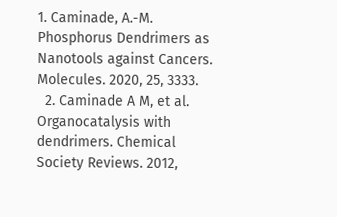1. Caminade, A.-M. Phosphorus Dendrimers as Nanotools against Cancers. Molecules. 2020, 25, 3333.
  2. Caminade A M, et al. Organocatalysis with dendrimers. Chemical Society Reviews. 2012,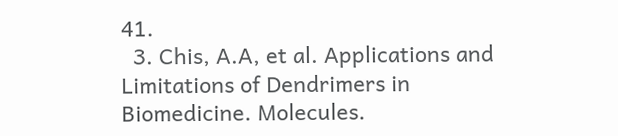41.
  3. Chis, A.A, et al. Applications and Limitations of Dendrimers in Biomedicine. Molecules.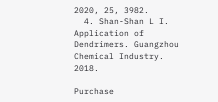2020, 25, 3982.
  4. Shan-Shan L I. Application of Dendrimers. Guangzhou Chemical Industry. 2018.

Purchase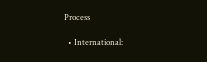Process

  • International: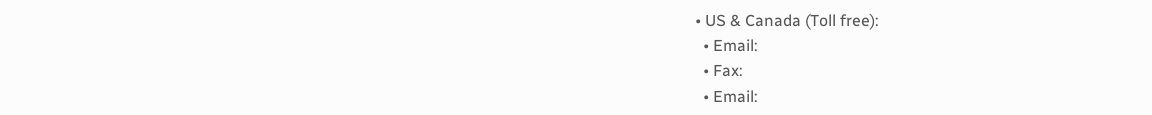• US & Canada (Toll free):
  • Email:
  • Fax:
  • Email: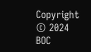Copyright © 2024 BOC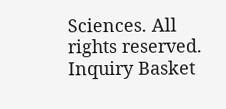Sciences. All rights reserved.
Inquiry Basket